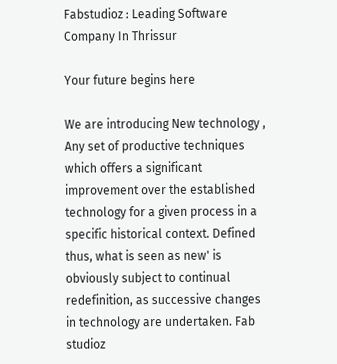Fabstudioz : Leading Software Company In Thrissur

Your future begins here

We are introducing New technology , Any set of productive techniques which offers a significant improvement over the established technology for a given process in a specific historical context. Defined thus, what is seen as new' is obviously subject to continual redefinition, as successive changes in technology are undertaken. Fab studioz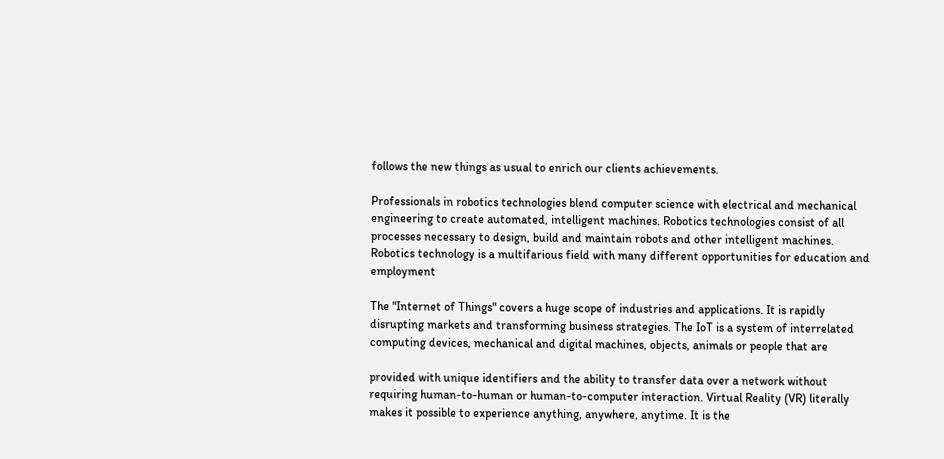follows the new things as usual to enrich our clients achievements.

Professionals in robotics technologies blend computer science with electrical and mechanical engineering to create automated, intelligent machines. Robotics technologies consist of all processes necessary to design, build and maintain robots and other intelligent machines. Robotics technology is a multifarious field with many different opportunities for education and employment

The "Internet of Things" covers a huge scope of industries and applications. It is rapidly disrupting markets and transforming business strategies. The IoT is a system of interrelated computing devices, mechanical and digital machines, objects, animals or people that are

provided with unique identifiers and the ability to transfer data over a network without requiring human-to-human or human-to-computer interaction. Virtual Reality (VR) literally makes it possible to experience anything, anywhere, anytime. It is the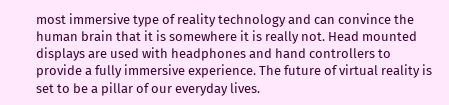most immersive type of reality technology and can convince the human brain that it is somewhere it is really not. Head mounted displays are used with headphones and hand controllers to provide a fully immersive experience. The future of virtual reality is set to be a pillar of our everyday lives.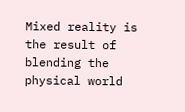Mixed reality is the result of blending the physical world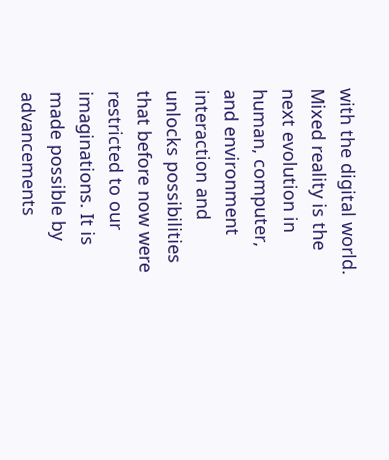with the digital world. Mixed reality is the next evolution in human, computer, and environment interaction and unlocks possibilities that before now were restricted to our imaginations. It is made possible by advancements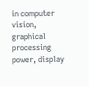in computer vision, graphical processing power, display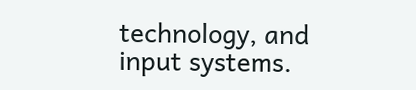technology, and input systems.